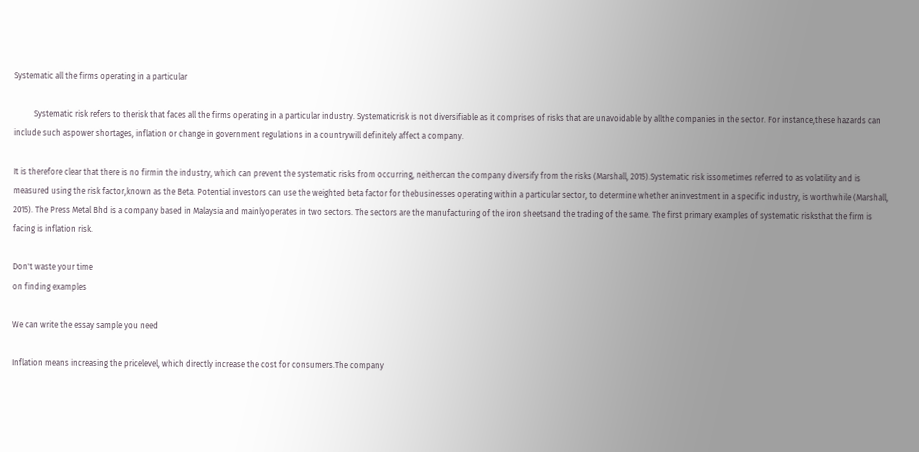Systematic all the firms operating in a particular

          Systematic risk refers to therisk that faces all the firms operating in a particular industry. Systematicrisk is not diversifiable as it comprises of risks that are unavoidable by allthe companies in the sector. For instance,these hazards can include such aspower shortages, inflation or change in government regulations in a countrywill definitely affect a company.

It is therefore clear that there is no firmin the industry, which can prevent the systematic risks from occurring, neithercan the company diversify from the risks (Marshall, 2015).Systematic risk issometimes referred to as volatility and is measured using the risk factor,known as the Beta. Potential investors can use the weighted beta factor for thebusinesses operating within a particular sector, to determine whether aninvestment in a specific industry, is worthwhile (Marshall, 2015). The Press Metal Bhd is a company based in Malaysia and mainlyoperates in two sectors. The sectors are the manufacturing of the iron sheetsand the trading of the same. The first primary examples of systematic risksthat the firm is facing is inflation risk.

Don't waste your time
on finding examples

We can write the essay sample you need

Inflation means increasing the pricelevel, which directly increase the cost for consumers.The company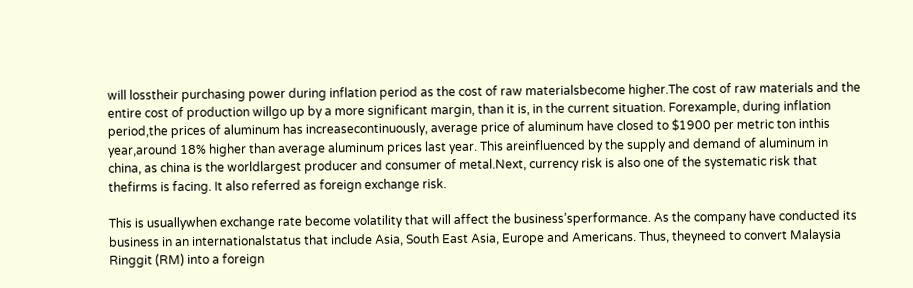will losstheir purchasing power during inflation period as the cost of raw materialsbecome higher.The cost of raw materials and the entire cost of production willgo up by a more significant margin, than it is, in the current situation. Forexample, during inflation period,the prices of aluminum has increasecontinuously, average price of aluminum have closed to $1900 per metric ton inthis year,around 18% higher than average aluminum prices last year. This areinfluenced by the supply and demand of aluminum in china, as china is the worldlargest producer and consumer of metal.Next, currency risk is also one of the systematic risk that thefirms is facing. It also referred as foreign exchange risk.

This is usuallywhen exchange rate become volatility that will affect the business’sperformance. As the company have conducted its business in an internationalstatus that include Asia, South East Asia, Europe and Americans. Thus, theyneed to convert Malaysia Ringgit (RM) into a foreign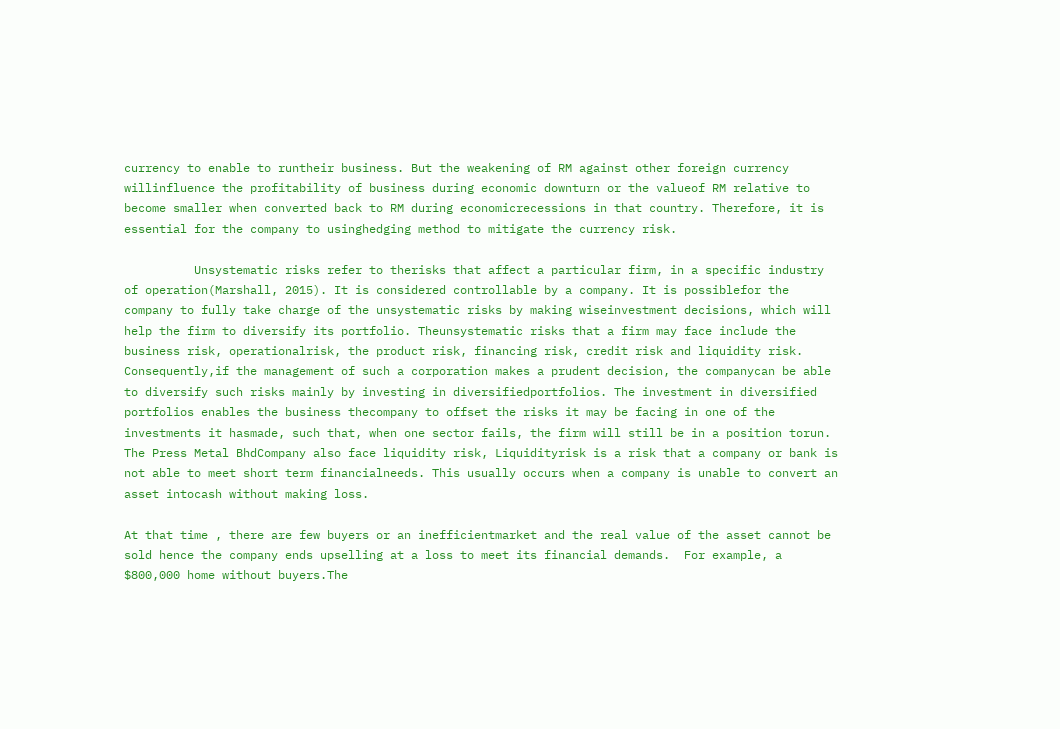currency to enable to runtheir business. But the weakening of RM against other foreign currency willinfluence the profitability of business during economic downturn or the valueof RM relative to become smaller when converted back to RM during economicrecessions in that country. Therefore, it is essential for the company to usinghedging method to mitigate the currency risk.

          Unsystematic risks refer to therisks that affect a particular firm, in a specific industry of operation(Marshall, 2015). It is considered controllable by a company. It is possiblefor the company to fully take charge of the unsystematic risks by making wiseinvestment decisions, which will help the firm to diversify its portfolio. Theunsystematic risks that a firm may face include the business risk, operationalrisk, the product risk, financing risk, credit risk and liquidity risk. Consequently,if the management of such a corporation makes a prudent decision, the companycan be able to diversify such risks mainly by investing in diversifiedportfolios. The investment in diversified portfolios enables the business thecompany to offset the risks it may be facing in one of the investments it hasmade, such that, when one sector fails, the firm will still be in a position torun. The Press Metal BhdCompany also face liquidity risk, Liquidityrisk is a risk that a company or bank is not able to meet short term financialneeds. This usually occurs when a company is unable to convert an asset intocash without making loss.

At that time , there are few buyers or an inefficientmarket and the real value of the asset cannot be sold hence the company ends upselling at a loss to meet its financial demands.  For example, a $800,000 home without buyers.The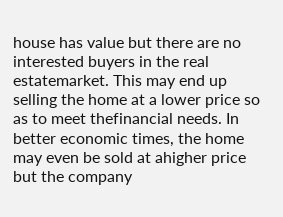house has value but there are no interested buyers in the real estatemarket. This may end up selling the home at a lower price so as to meet thefinancial needs. In better economic times, the home may even be sold at ahigher price but the company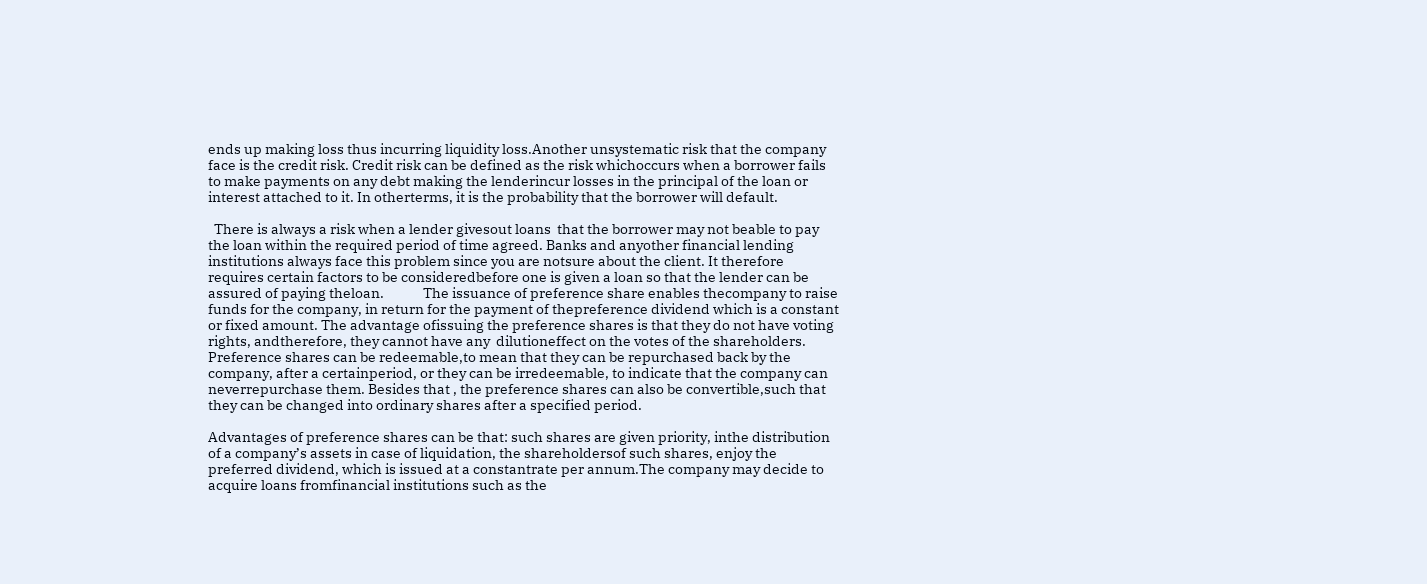ends up making loss thus incurring liquidity loss.Another unsystematic risk that the company  face is the credit risk. Credit risk can be defined as the risk whichoccurs when a borrower fails to make payments on any debt making the lenderincur losses in the principal of the loan or interest attached to it. In otherterms, it is the probability that the borrower will default.

  There is always a risk when a lender givesout loans  that the borrower may not beable to pay the loan within the required period of time agreed. Banks and anyother financial lending institutions always face this problem since you are notsure about the client. It therefore requires certain factors to be consideredbefore one is given a loan so that the lender can be assured of paying theloan.             The issuance of preference share enables thecompany to raise funds for the company, in return for the payment of thepreference dividend which is a constant or fixed amount. The advantage ofissuing the preference shares is that they do not have voting rights, andtherefore, they cannot have any  dilutioneffect on the votes of the shareholders. Preference shares can be redeemable,to mean that they can be repurchased back by the company, after a certainperiod, or they can be irredeemable, to indicate that the company can neverrepurchase them. Besides that , the preference shares can also be convertible,such that they can be changed into ordinary shares after a specified period.

Advantages of preference shares can be that: such shares are given priority, inthe distribution of a company’s assets in case of liquidation, the shareholdersof such shares, enjoy the preferred dividend, which is issued at a constantrate per annum.The company may decide to acquire loans fromfinancial institutions such as the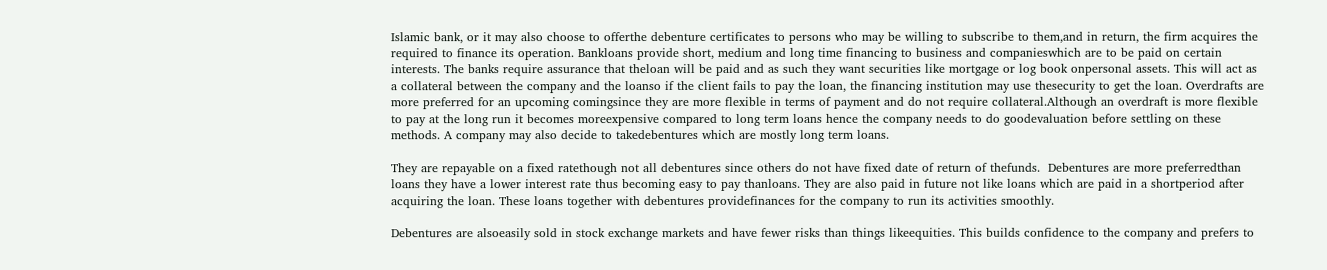Islamic bank, or it may also choose to offerthe debenture certificates to persons who may be willing to subscribe to them,and in return, the firm acquires the required to finance its operation. Bankloans provide short, medium and long time financing to business and companieswhich are to be paid on certain interests. The banks require assurance that theloan will be paid and as such they want securities like mortgage or log book onpersonal assets. This will act as a collateral between the company and the loanso if the client fails to pay the loan, the financing institution may use thesecurity to get the loan. Overdrafts are more preferred for an upcoming comingsince they are more flexible in terms of payment and do not require collateral.Although an overdraft is more flexible to pay at the long run it becomes moreexpensive compared to long term loans hence the company needs to do goodevaluation before settling on these methods. A company may also decide to takedebentures which are mostly long term loans.

They are repayable on a fixed ratethough not all debentures since others do not have fixed date of return of thefunds.  Debentures are more preferredthan loans they have a lower interest rate thus becoming easy to pay thanloans. They are also paid in future not like loans which are paid in a shortperiod after acquiring the loan. These loans together with debentures providefinances for the company to run its activities smoothly.

Debentures are alsoeasily sold in stock exchange markets and have fewer risks than things likeequities. This builds confidence to the company and prefers to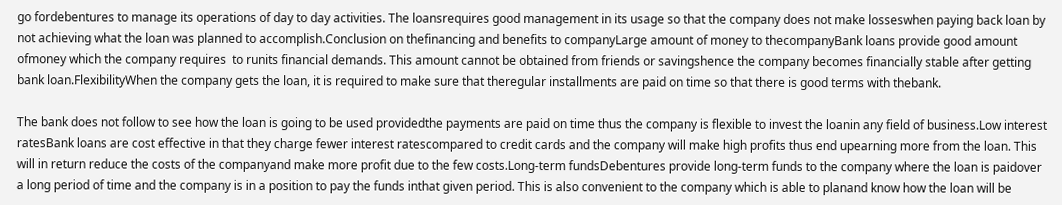go fordebentures to manage its operations of day to day activities. The loansrequires good management in its usage so that the company does not make losseswhen paying back loan by not achieving what the loan was planned to accomplish.Conclusion on thefinancing and benefits to companyLarge amount of money to thecompanyBank loans provide good amount ofmoney which the company requires  to runits financial demands. This amount cannot be obtained from friends or savingshence the company becomes financially stable after getting bank loan.FlexibilityWhen the company gets the loan, it is required to make sure that theregular installments are paid on time so that there is good terms with thebank.

The bank does not follow to see how the loan is going to be used providedthe payments are paid on time thus the company is flexible to invest the loanin any field of business.Low interest ratesBank loans are cost effective in that they charge fewer interest ratescompared to credit cards and the company will make high profits thus end upearning more from the loan. This will in return reduce the costs of the companyand make more profit due to the few costs.Long-term fundsDebentures provide long-term funds to the company where the loan is paidover a long period of time and the company is in a position to pay the funds inthat given period. This is also convenient to the company which is able to planand know how the loan will be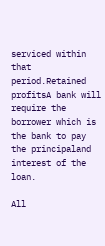serviced within that period.Retained profitsA bank will require the borrower which is the bank to pay the principaland interest of the loan.

All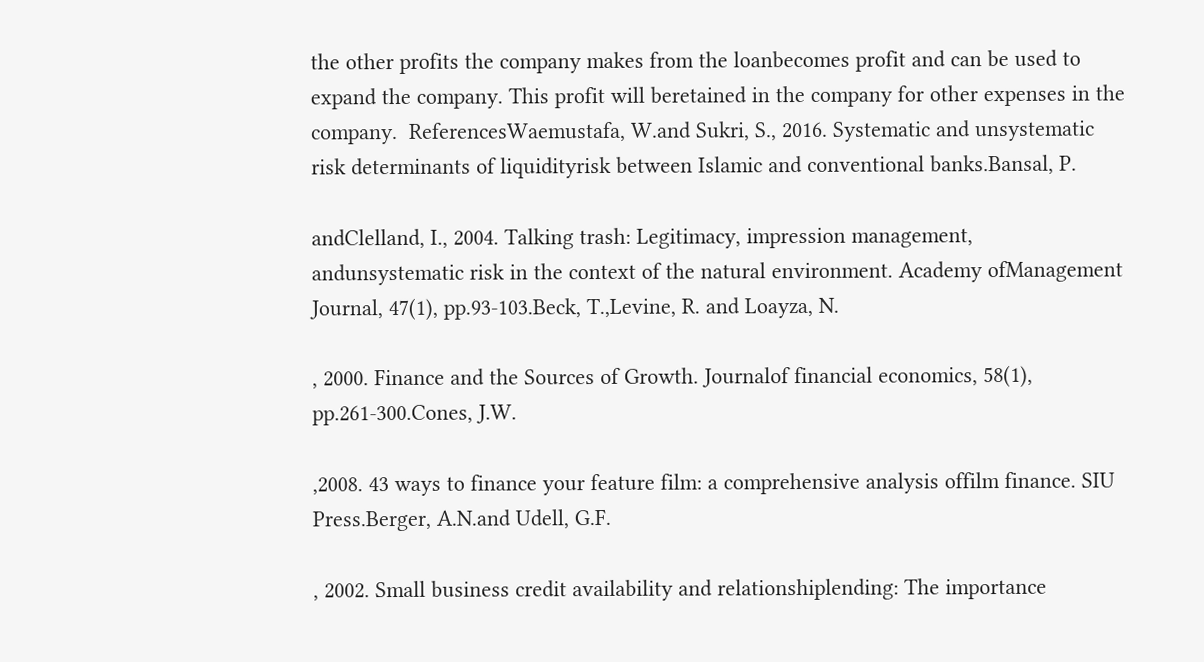the other profits the company makes from the loanbecomes profit and can be used to expand the company. This profit will beretained in the company for other expenses in the company.  ReferencesWaemustafa, W.and Sukri, S., 2016. Systematic and unsystematic risk determinants of liquidityrisk between Islamic and conventional banks.Bansal, P.

andClelland, I., 2004. Talking trash: Legitimacy, impression management, andunsystematic risk in the context of the natural environment. Academy ofManagement Journal, 47(1), pp.93-103.Beck, T.,Levine, R. and Loayza, N.

, 2000. Finance and the Sources of Growth. Journalof financial economics, 58(1), pp.261-300.Cones, J.W.

,2008. 43 ways to finance your feature film: a comprehensive analysis offilm finance. SIU Press.Berger, A.N.and Udell, G.F.

, 2002. Small business credit availability and relationshiplending: The importance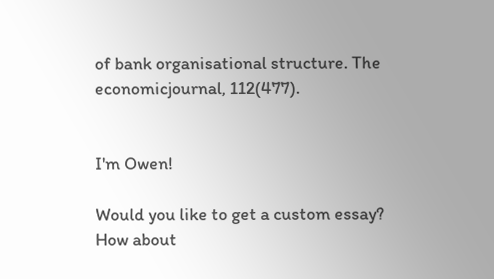of bank organisational structure. The economicjournal, 112(477).


I'm Owen!

Would you like to get a custom essay? How about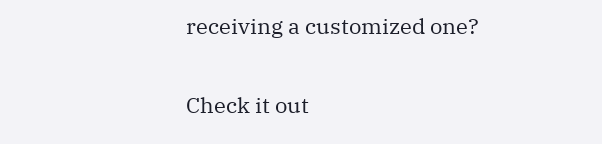receiving a customized one?

Check it out